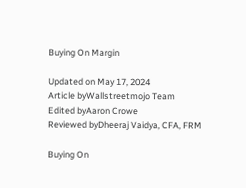Buying On Margin

Updated on May 17, 2024
Article byWallstreetmojo Team
Edited byAaron Crowe
Reviewed byDheeraj Vaidya, CFA, FRM

Buying On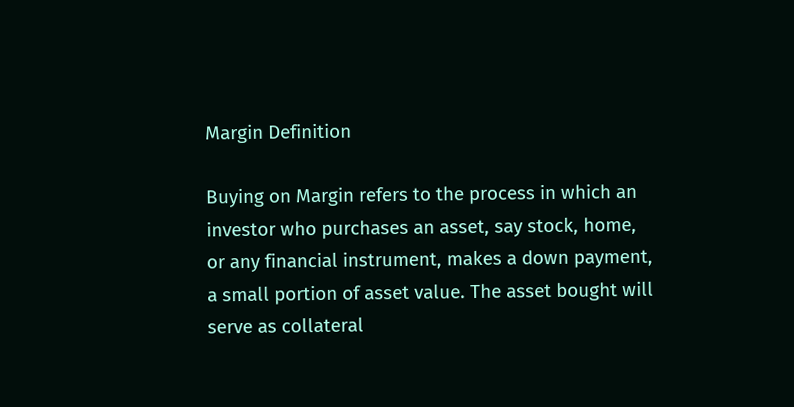Margin Definition

Buying on Margin refers to the process in which an investor who purchases an asset, say stock, home, or any financial instrument, makes a down payment, a small portion of asset value. The asset bought will serve as collateral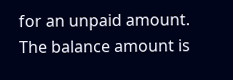for an unpaid amount. The balance amount is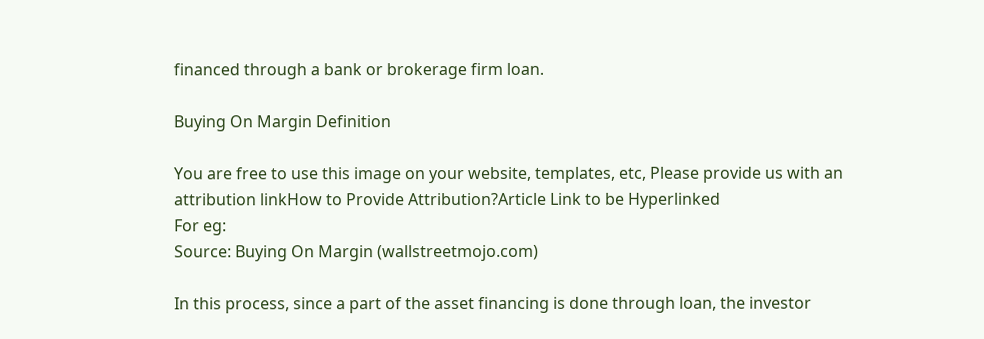financed through a bank or brokerage firm loan.

Buying On Margin Definition

You are free to use this image on your website, templates, etc, Please provide us with an attribution linkHow to Provide Attribution?Article Link to be Hyperlinked
For eg:
Source: Buying On Margin (wallstreetmojo.com)

In this process, since a part of the asset financing is done through loan, the investor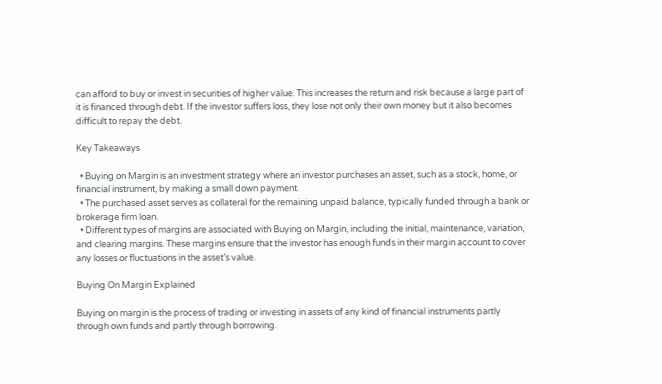can afford to buy or invest in securities of higher value. This increases the return and risk because a large part of it is financed through debt. If the investor suffers loss, they lose not only their own money but it also becomes difficult to repay the debt.

Key Takeaways

  • Buying on Margin is an investment strategy where an investor purchases an asset, such as a stock, home, or financial instrument, by making a small down payment.
  • The purchased asset serves as collateral for the remaining unpaid balance, typically funded through a bank or brokerage firm loan.
  • Different types of margins are associated with Buying on Margin, including the initial, maintenance, variation, and clearing margins. These margins ensure that the investor has enough funds in their margin account to cover any losses or fluctuations in the asset’s value.

Buying On Margin Explained

Buying on margin is the process of trading or investing in assets of any kind of financial instruments partly through own funds and partly through borrowing.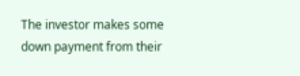The investor makes some down payment from their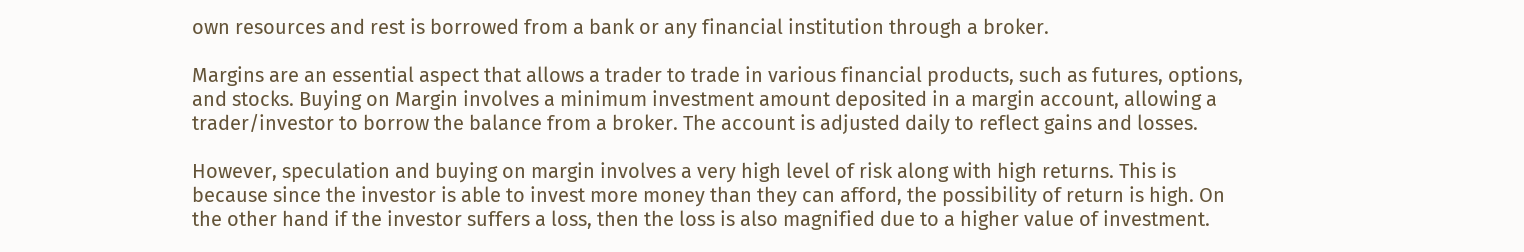own resources and rest is borrowed from a bank or any financial institution through a broker.

Margins are an essential aspect that allows a trader to trade in various financial products, such as futures, options, and stocks. Buying on Margin involves a minimum investment amount deposited in a margin account, allowing a trader/investor to borrow the balance from a broker. The account is adjusted daily to reflect gains and losses.

However, speculation and buying on margin involves a very high level of risk along with high returns. This is because since the investor is able to invest more money than they can afford, the possibility of return is high. On the other hand if the investor suffers a loss, then the loss is also magnified due to a higher value of investment.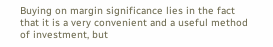Buying on margin significance lies in the fact that it is a very convenient and a useful method of investment, but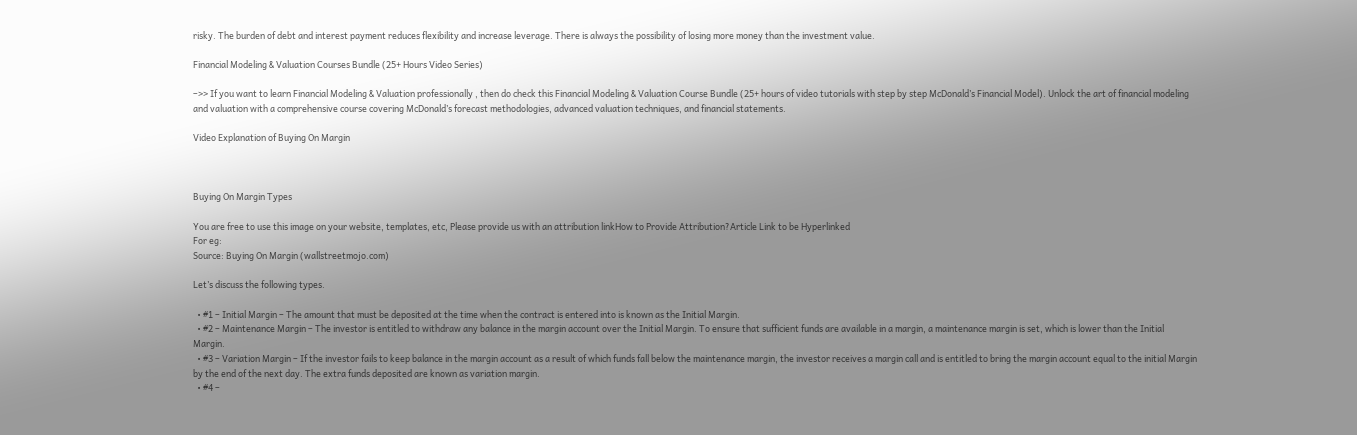risky. The burden of debt and interest payment reduces flexibility and increase leverage. There is always the possibility of losing more money than the investment value.

Financial Modeling & Valuation Courses Bundle (25+ Hours Video Series)

–>> If you want to learn Financial Modeling & Valuation professionally , then do check this Financial Modeling & Valuation Course Bundle (25+ hours of video tutorials with step by step McDonald’s Financial Model). Unlock the art of financial modeling and valuation with a comprehensive course covering McDonald’s forecast methodologies, advanced valuation techniques, and financial statements.

Video Explanation of Buying On Margin



Buying On Margin Types

You are free to use this image on your website, templates, etc, Please provide us with an attribution linkHow to Provide Attribution?Article Link to be Hyperlinked
For eg:
Source: Buying On Margin (wallstreetmojo.com)

Let’s discuss the following types.

  • #1 – Initial Margin – The amount that must be deposited at the time when the contract is entered into is known as the Initial Margin.
  • #2 – Maintenance Margin – The investor is entitled to withdraw any balance in the margin account over the Initial Margin. To ensure that sufficient funds are available in a margin, a maintenance margin is set, which is lower than the Initial Margin.
  • #3 – Variation Margin – If the investor fails to keep balance in the margin account as a result of which funds fall below the maintenance margin, the investor receives a margin call and is entitled to bring the margin account equal to the initial Margin by the end of the next day. The extra funds deposited are known as variation margin.
  • #4 –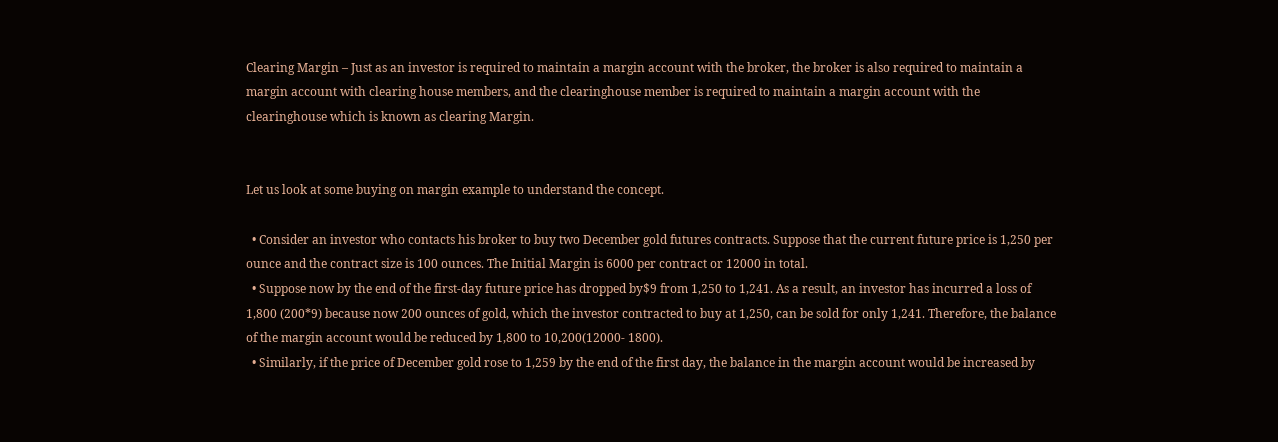Clearing Margin – Just as an investor is required to maintain a margin account with the broker, the broker is also required to maintain a margin account with clearing house members, and the clearinghouse member is required to maintain a margin account with the clearinghouse which is known as clearing Margin.


Let us look at some buying on margin example to understand the concept.

  • Consider an investor who contacts his broker to buy two December gold futures contracts. Suppose that the current future price is 1,250 per ounce and the contract size is 100 ounces. The Initial Margin is 6000 per contract or 12000 in total.
  • Suppose now by the end of the first-day future price has dropped by$9 from 1,250 to 1,241. As a result, an investor has incurred a loss of 1,800 (200*9) because now 200 ounces of gold, which the investor contracted to buy at 1,250, can be sold for only 1,241. Therefore, the balance of the margin account would be reduced by 1,800 to 10,200(12000- 1800).
  • Similarly, if the price of December gold rose to 1,259 by the end of the first day, the balance in the margin account would be increased by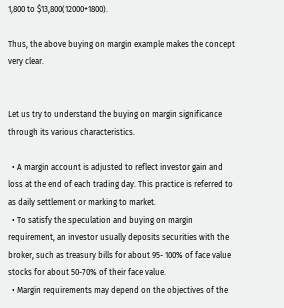1,800 to $13,800(12000+1800).

Thus, the above buying on margin example makes the concept very clear.


Let us try to understand the buying on margin significance through its various characteristics.

  • A margin account is adjusted to reflect investor gain and loss at the end of each trading day. This practice is referred to as daily settlement or marking to market.
  • To satisfy the speculation and buying on margin requirement, an investor usually deposits securities with the broker, such as treasury bills for about 95- 100% of face value stocks for about 50-70% of their face value.
  • Margin requirements may depend on the objectives of the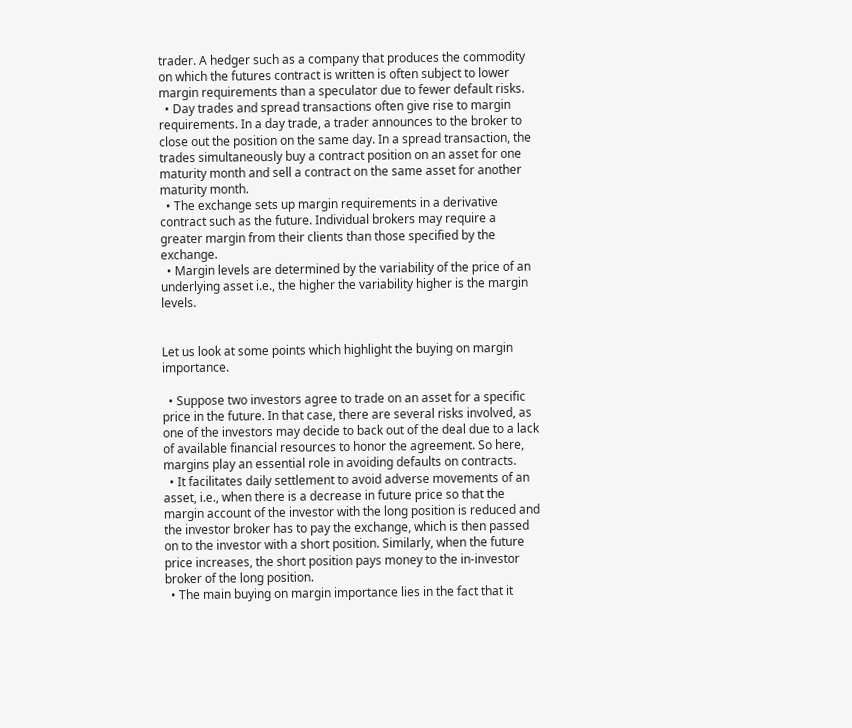trader. A hedger such as a company that produces the commodity on which the futures contract is written is often subject to lower margin requirements than a speculator due to fewer default risks.
  • Day trades and spread transactions often give rise to margin requirements. In a day trade, a trader announces to the broker to close out the position on the same day. In a spread transaction, the trades simultaneously buy a contract position on an asset for one maturity month and sell a contract on the same asset for another maturity month.
  • The exchange sets up margin requirements in a derivative contract such as the future. Individual brokers may require a greater margin from their clients than those specified by the exchange.
  • Margin levels are determined by the variability of the price of an underlying asset i.e., the higher the variability higher is the margin levels.


Let us look at some points which highlight the buying on margin importance.

  • Suppose two investors agree to trade on an asset for a specific price in the future. In that case, there are several risks involved, as one of the investors may decide to back out of the deal due to a lack of available financial resources to honor the agreement. So here, margins play an essential role in avoiding defaults on contracts.
  • It facilitates daily settlement to avoid adverse movements of an asset, i.e., when there is a decrease in future price so that the margin account of the investor with the long position is reduced and the investor broker has to pay the exchange, which is then passed on to the investor with a short position. Similarly, when the future price increases, the short position pays money to the in-investor broker of the long position.
  • The main buying on margin importance lies in the fact that it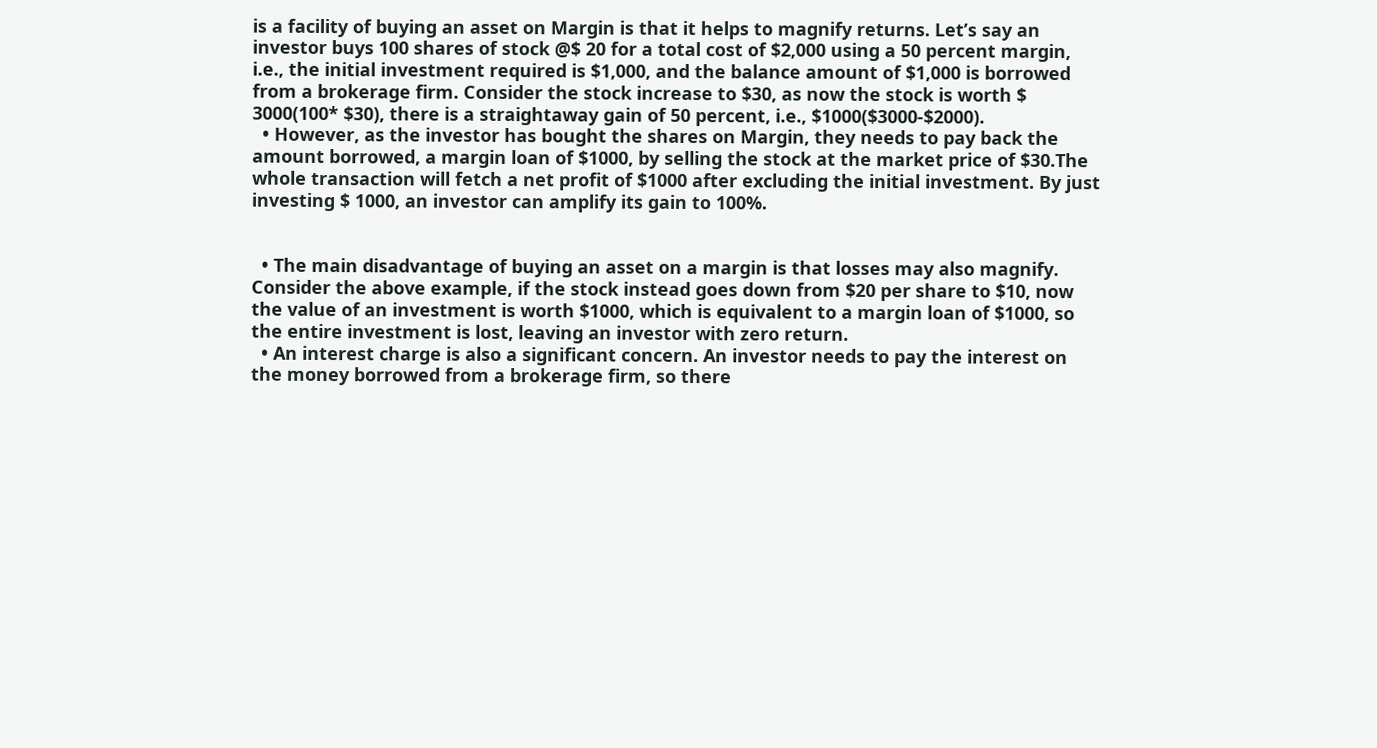is a facility of buying an asset on Margin is that it helps to magnify returns. Let’s say an investor buys 100 shares of stock @$ 20 for a total cost of $2,000 using a 50 percent margin, i.e., the initial investment required is $1,000, and the balance amount of $1,000 is borrowed from a brokerage firm. Consider the stock increase to $30, as now the stock is worth $ 3000(100* $30), there is a straightaway gain of 50 percent, i.e., $1000($3000-$2000).
  • However, as the investor has bought the shares on Margin, they needs to pay back the amount borrowed, a margin loan of $1000, by selling the stock at the market price of $30.The whole transaction will fetch a net profit of $1000 after excluding the initial investment. By just investing $ 1000, an investor can amplify its gain to 100%.


  • The main disadvantage of buying an asset on a margin is that losses may also magnify. Consider the above example, if the stock instead goes down from $20 per share to $10, now the value of an investment is worth $1000, which is equivalent to a margin loan of $1000, so the entire investment is lost, leaving an investor with zero return.
  • An interest charge is also a significant concern. An investor needs to pay the interest on the money borrowed from a brokerage firm, so there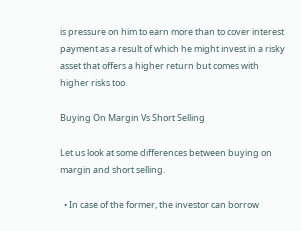is pressure on him to earn more than to cover interest payment as a result of which he might invest in a risky asset that offers a higher return but comes with higher risks too.

Buying On Margin Vs Short Selling

Let us look at some differences between buying on margin and short selling.

  • In case of the former, the investor can borrow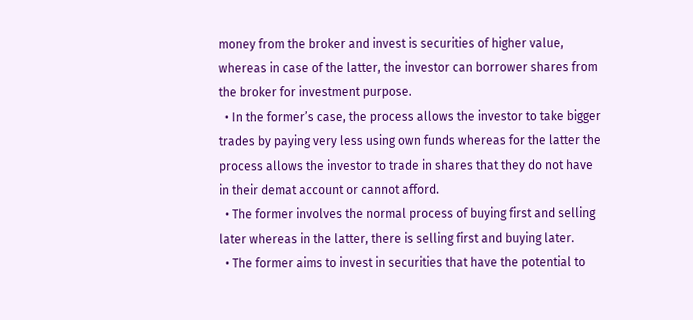money from the broker and invest is securities of higher value, whereas in case of the latter, the investor can borrower shares from the broker for investment purpose.
  • In the former’s case, the process allows the investor to take bigger trades by paying very less using own funds whereas for the latter the process allows the investor to trade in shares that they do not have in their demat account or cannot afford.
  • The former involves the normal process of buying first and selling later whereas in the latter, there is selling first and buying later.
  • The former aims to invest in securities that have the potential to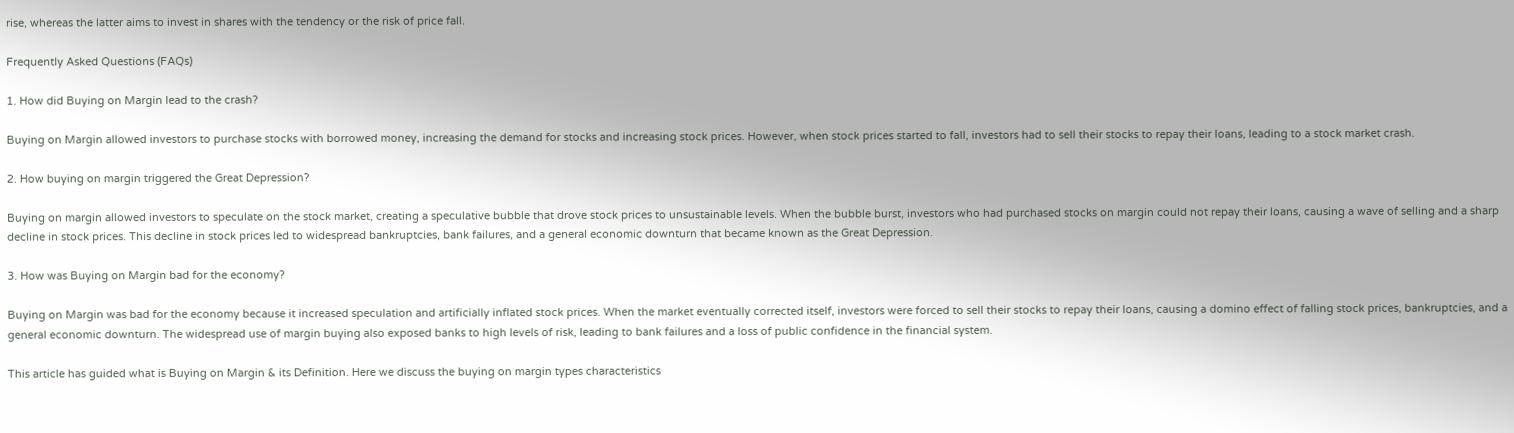rise, whereas the latter aims to invest in shares with the tendency or the risk of price fall.

Frequently Asked Questions (FAQs)

1. How did Buying on Margin lead to the crash?

Buying on Margin allowed investors to purchase stocks with borrowed money, increasing the demand for stocks and increasing stock prices. However, when stock prices started to fall, investors had to sell their stocks to repay their loans, leading to a stock market crash.

2. How buying on margin triggered the Great Depression?

Buying on margin allowed investors to speculate on the stock market, creating a speculative bubble that drove stock prices to unsustainable levels. When the bubble burst, investors who had purchased stocks on margin could not repay their loans, causing a wave of selling and a sharp decline in stock prices. This decline in stock prices led to widespread bankruptcies, bank failures, and a general economic downturn that became known as the Great Depression.

3. How was Buying on Margin bad for the economy?

Buying on Margin was bad for the economy because it increased speculation and artificially inflated stock prices. When the market eventually corrected itself, investors were forced to sell their stocks to repay their loans, causing a domino effect of falling stock prices, bankruptcies, and a general economic downturn. The widespread use of margin buying also exposed banks to high levels of risk, leading to bank failures and a loss of public confidence in the financial system.

This article has guided what is Buying on Margin & its Definition. Here we discuss the buying on margin types characteristics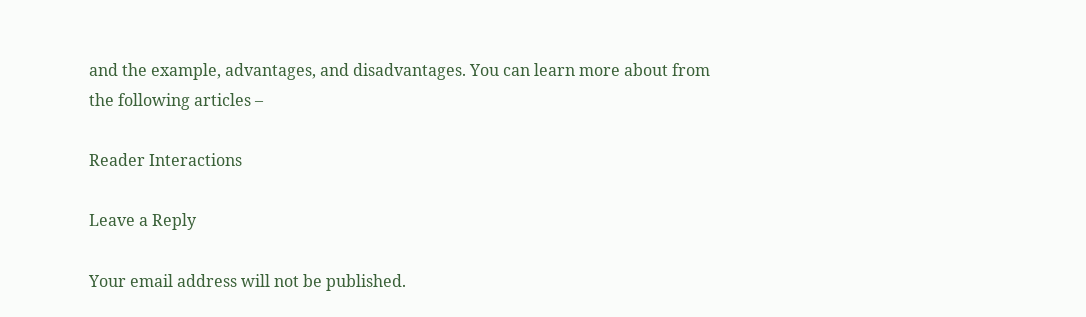and the example, advantages, and disadvantages. You can learn more about from the following articles –

Reader Interactions

Leave a Reply

Your email address will not be published.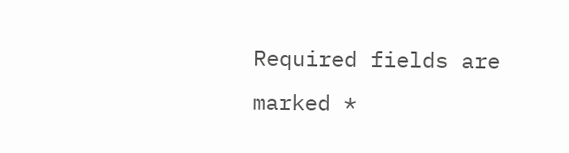Required fields are marked *